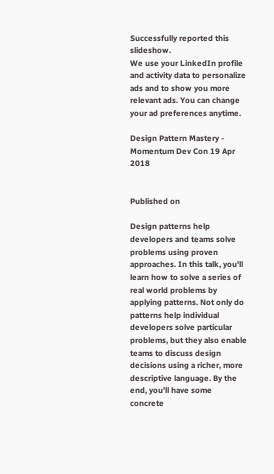Successfully reported this slideshow.
We use your LinkedIn profile and activity data to personalize ads and to show you more relevant ads. You can change your ad preferences anytime.

Design Pattern Mastery - Momentum Dev Con 19 Apr 2018


Published on

Design patterns help developers and teams solve problems using proven approaches. In this talk, you'll learn how to solve a series of real world problems by applying patterns. Not only do patterns help individual developers solve particular problems, but they also enable teams to discuss design decisions using a richer, more descriptive language. By the end, you'll have some concrete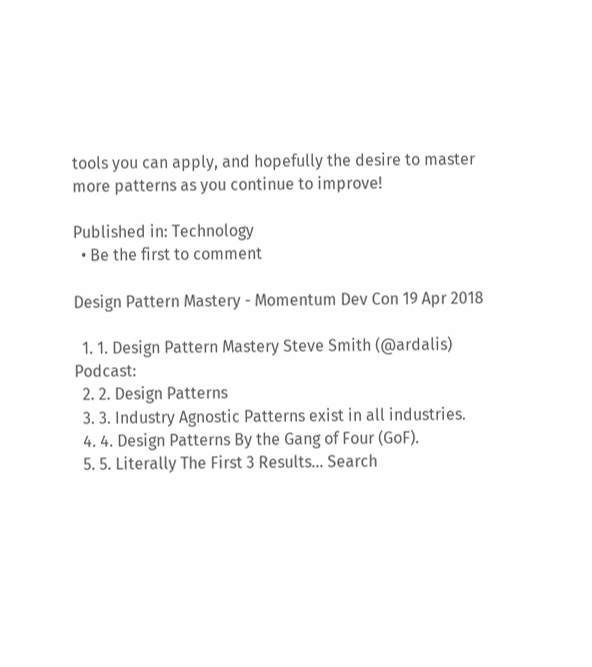tools you can apply, and hopefully the desire to master more patterns as you continue to improve!

Published in: Technology
  • Be the first to comment

Design Pattern Mastery - Momentum Dev Con 19 Apr 2018

  1. 1. Design Pattern Mastery Steve Smith (@ardalis) Podcast:
  2. 2. Design Patterns
  3. 3. Industry Agnostic Patterns exist in all industries.
  4. 4. Design Patterns By the Gang of Four (GoF).
  5. 5. Literally The First 3 Results… Search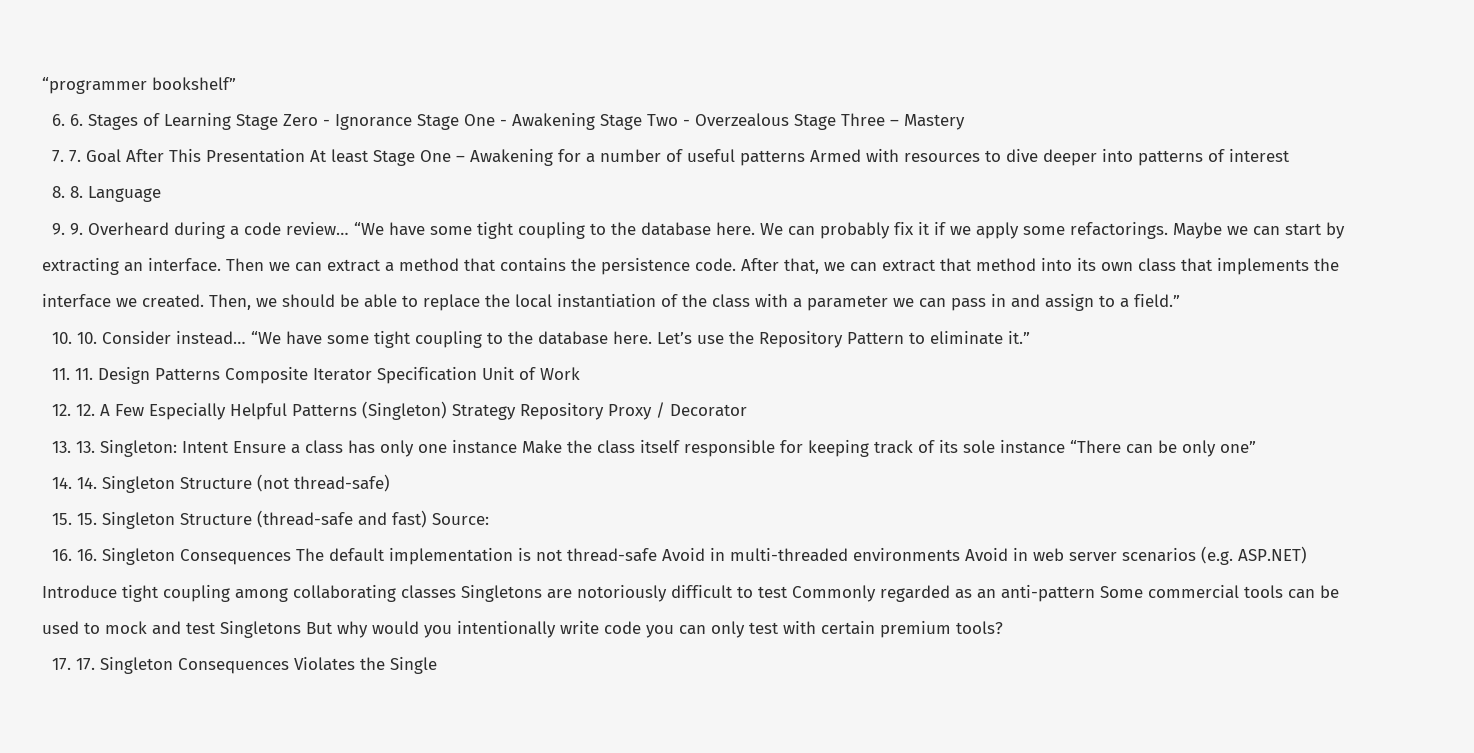“programmer bookshelf”
  6. 6. Stages of Learning Stage Zero - Ignorance Stage One - Awakening Stage Two - Overzealous Stage Three – Mastery
  7. 7. Goal After This Presentation At least Stage One – Awakening for a number of useful patterns Armed with resources to dive deeper into patterns of interest
  8. 8. Language
  9. 9. Overheard during a code review… “We have some tight coupling to the database here. We can probably fix it if we apply some refactorings. Maybe we can start by extracting an interface. Then we can extract a method that contains the persistence code. After that, we can extract that method into its own class that implements the interface we created. Then, we should be able to replace the local instantiation of the class with a parameter we can pass in and assign to a field.”
  10. 10. Consider instead… “We have some tight coupling to the database here. Let’s use the Repository Pattern to eliminate it.”
  11. 11. Design Patterns Composite Iterator Specification Unit of Work
  12. 12. A Few Especially Helpful Patterns (Singleton) Strategy Repository Proxy / Decorator
  13. 13. Singleton: Intent Ensure a class has only one instance Make the class itself responsible for keeping track of its sole instance “There can be only one”
  14. 14. Singleton Structure (not thread-safe)
  15. 15. Singleton Structure (thread-safe and fast) Source:
  16. 16. Singleton Consequences The default implementation is not thread-safe Avoid in multi-threaded environments Avoid in web server scenarios (e.g. ASP.NET) Introduce tight coupling among collaborating classes Singletons are notoriously difficult to test Commonly regarded as an anti-pattern Some commercial tools can be used to mock and test Singletons But why would you intentionally write code you can only test with certain premium tools?
  17. 17. Singleton Consequences Violates the Single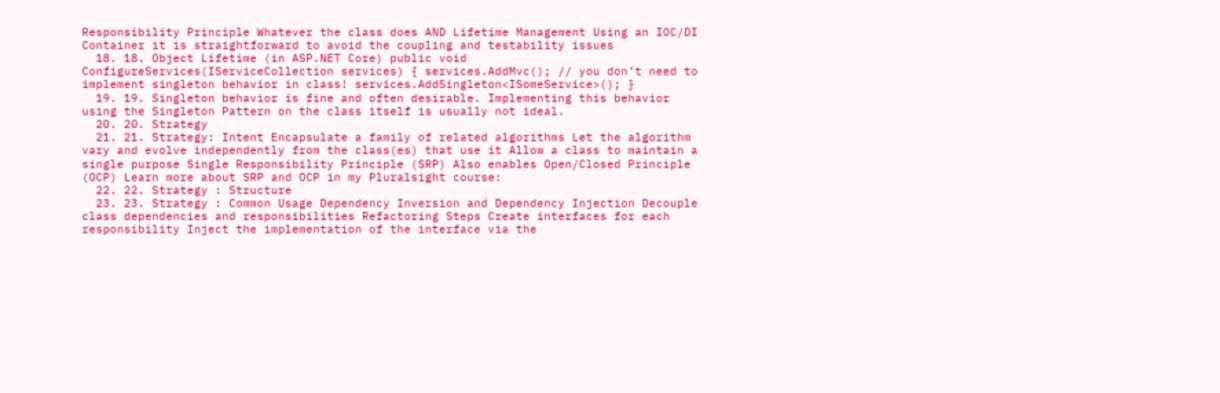Responsibility Principle Whatever the class does AND Lifetime Management Using an IOC/DI Container it is straightforward to avoid the coupling and testability issues
  18. 18. Object Lifetime (in ASP.NET Core) public void ConfigureServices(IServiceCollection services) { services.AddMvc(); // you don’t need to implement singleton behavior in class! services.AddSingleton<ISomeService>(); }
  19. 19. Singleton behavior is fine and often desirable. Implementing this behavior using the Singleton Pattern on the class itself is usually not ideal.
  20. 20. Strategy
  21. 21. Strategy: Intent Encapsulate a family of related algorithms Let the algorithm vary and evolve independently from the class(es) that use it Allow a class to maintain a single purpose Single Responsibility Principle (SRP) Also enables Open/Closed Principle (OCP) Learn more about SRP and OCP in my Pluralsight course:
  22. 22. Strategy : Structure
  23. 23. Strategy : Common Usage Dependency Inversion and Dependency Injection Decouple class dependencies and responsibilities Refactoring Steps Create interfaces for each responsibility Inject the implementation of the interface via the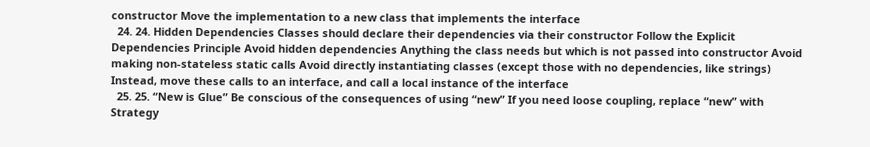constructor Move the implementation to a new class that implements the interface
  24. 24. Hidden Dependencies Classes should declare their dependencies via their constructor Follow the Explicit Dependencies Principle Avoid hidden dependencies Anything the class needs but which is not passed into constructor Avoid making non-stateless static calls Avoid directly instantiating classes (except those with no dependencies, like strings) Instead, move these calls to an interface, and call a local instance of the interface
  25. 25. “New is Glue” Be conscious of the consequences of using “new” If you need loose coupling, replace “new” with Strategy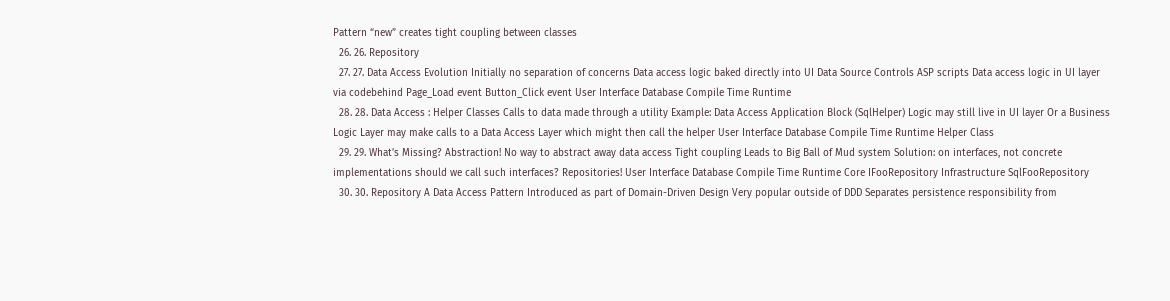Pattern “new” creates tight coupling between classes
  26. 26. Repository
  27. 27. Data Access Evolution Initially no separation of concerns Data access logic baked directly into UI Data Source Controls ASP scripts Data access logic in UI layer via codebehind Page_Load event Button_Click event User Interface Database Compile Time Runtime
  28. 28. Data Access : Helper Classes Calls to data made through a utility Example: Data Access Application Block (SqlHelper) Logic may still live in UI layer Or a Business Logic Layer may make calls to a Data Access Layer which might then call the helper User Interface Database Compile Time Runtime Helper Class
  29. 29. What’s Missing? Abstraction! No way to abstract away data access Tight coupling Leads to Big Ball of Mud system Solution: on interfaces, not concrete implementations should we call such interfaces? Repositories! User Interface Database Compile Time Runtime Core IFooRepository Infrastructure SqlFooRepository
  30. 30. Repository A Data Access Pattern Introduced as part of Domain-Driven Design Very popular outside of DDD Separates persistence responsibility from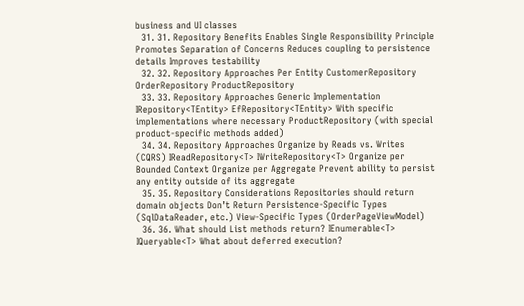business and UI classes
  31. 31. Repository Benefits Enables Single Responsibility Principle Promotes Separation of Concerns Reduces coupling to persistence details Improves testability
  32. 32. Repository Approaches Per Entity CustomerRepository OrderRepository ProductRepository
  33. 33. Repository Approaches Generic Implementation IRepository<TEntity> EfRepository<TEntity> With specific implementations where necessary ProductRepository (with special product-specific methods added)
  34. 34. Repository Approaches Organize by Reads vs. Writes (CQRS) IReadRepository<T> IWriteRepository<T> Organize per Bounded Context Organize per Aggregate Prevent ability to persist any entity outside of its aggregate
  35. 35. Repository Considerations Repositories should return domain objects Don’t Return Persistence-Specific Types (SqlDataReader, etc.) View-Specific Types (OrderPageViewModel)
  36. 36. What should List methods return? IEnumerable<T> IQueryable<T> What about deferred execution?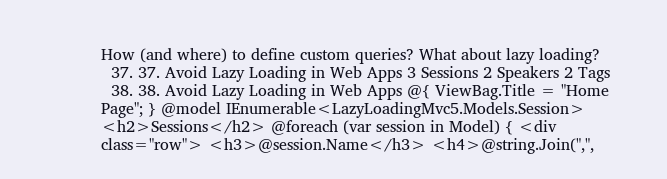How (and where) to define custom queries? What about lazy loading?
  37. 37. Avoid Lazy Loading in Web Apps 3 Sessions 2 Speakers 2 Tags
  38. 38. Avoid Lazy Loading in Web Apps @{ ViewBag.Title = "Home Page"; } @model IEnumerable<LazyLoadingMvc5.Models.Session> <h2>Sessions</h2> @foreach (var session in Model) { <div class="row"> <h3>@session.Name</h3> <h4>@string.Join(",",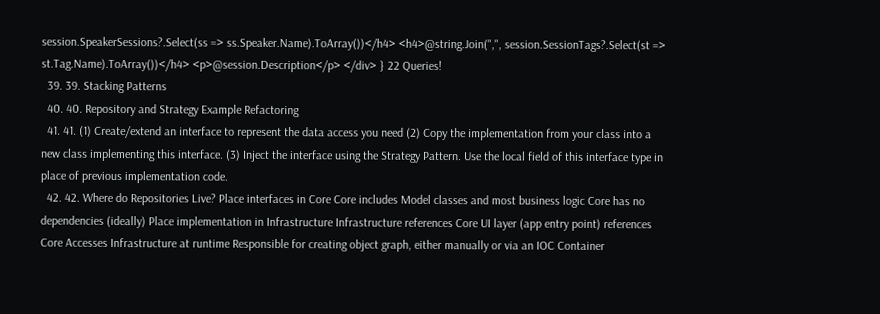session.SpeakerSessions?.Select(ss => ss.Speaker.Name).ToArray())</h4> <h4>@string.Join(",", session.SessionTags?.Select(st => st.Tag.Name).ToArray())</h4> <p>@session.Description</p> </div> } 22 Queries!
  39. 39. Stacking Patterns
  40. 40. Repository and Strategy Example Refactoring
  41. 41. (1) Create/extend an interface to represent the data access you need (2) Copy the implementation from your class into a new class implementing this interface. (3) Inject the interface using the Strategy Pattern. Use the local field of this interface type in place of previous implementation code.
  42. 42. Where do Repositories Live? Place interfaces in Core Core includes Model classes and most business logic Core has no dependencies (ideally) Place implementation in Infrastructure Infrastructure references Core UI layer (app entry point) references Core Accesses Infrastructure at runtime Responsible for creating object graph, either manually or via an IOC Container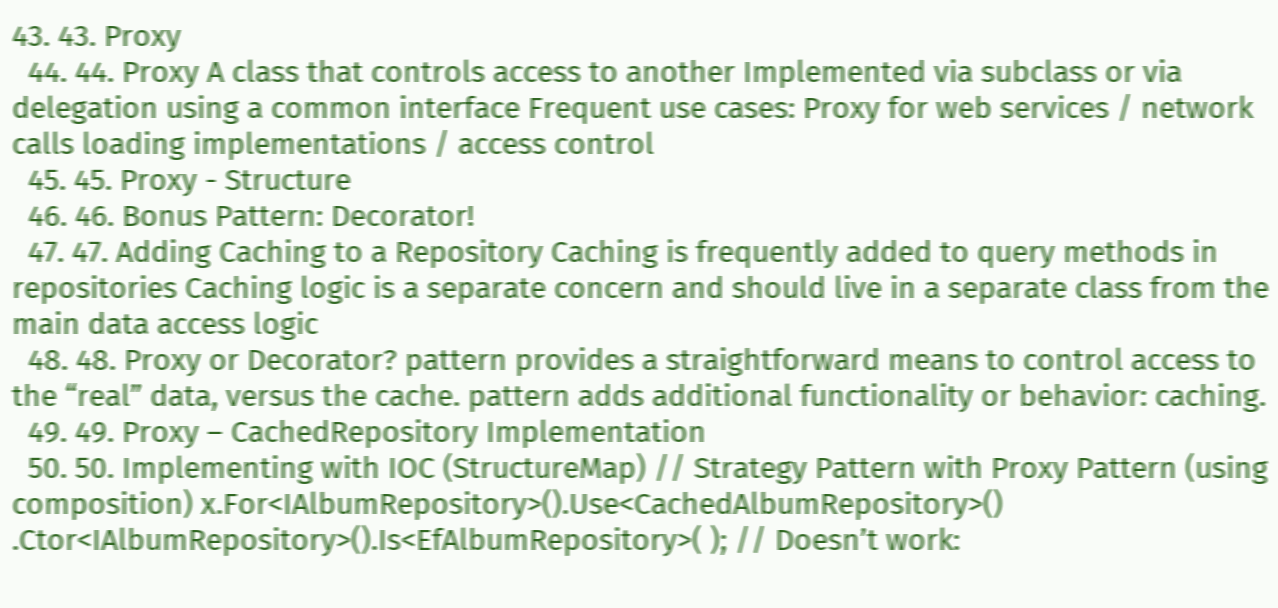43. 43. Proxy
  44. 44. Proxy A class that controls access to another Implemented via subclass or via delegation using a common interface Frequent use cases: Proxy for web services / network calls loading implementations / access control
  45. 45. Proxy - Structure
  46. 46. Bonus Pattern: Decorator!
  47. 47. Adding Caching to a Repository Caching is frequently added to query methods in repositories Caching logic is a separate concern and should live in a separate class from the main data access logic
  48. 48. Proxy or Decorator? pattern provides a straightforward means to control access to the “real” data, versus the cache. pattern adds additional functionality or behavior: caching.
  49. 49. Proxy – CachedRepository Implementation
  50. 50. Implementing with IOC (StructureMap) // Strategy Pattern with Proxy Pattern (using composition) x.For<IAlbumRepository>().Use<CachedAlbumRepository>() .Ctor<IAlbumRepository>().Is<EfAlbumRepository>( ); // Doesn’t work: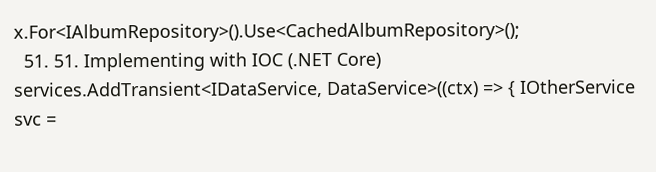x.For<IAlbumRepository>().Use<CachedAlbumRepository>();
  51. 51. Implementing with IOC (.NET Core) services.AddTransient<IDataService, DataService>((ctx) => { IOtherService svc =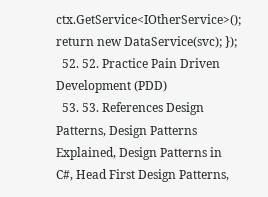ctx.GetService<IOtherService>(); return new DataService(svc); });
  52. 52. Practice Pain Driven Development (PDD)
  53. 53. References Design Patterns, Design Patterns Explained, Design Patterns in C#, Head First Design Patterns,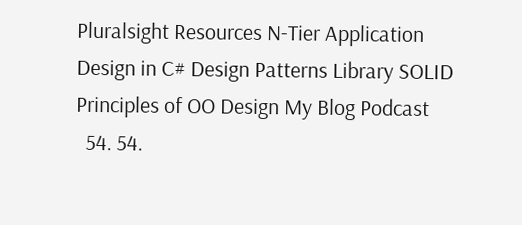Pluralsight Resources N-Tier Application Design in C# Design Patterns Library SOLID Principles of OO Design My Blog Podcast
  54. 54.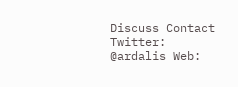Discuss Contact Twitter: @ardalis Web: